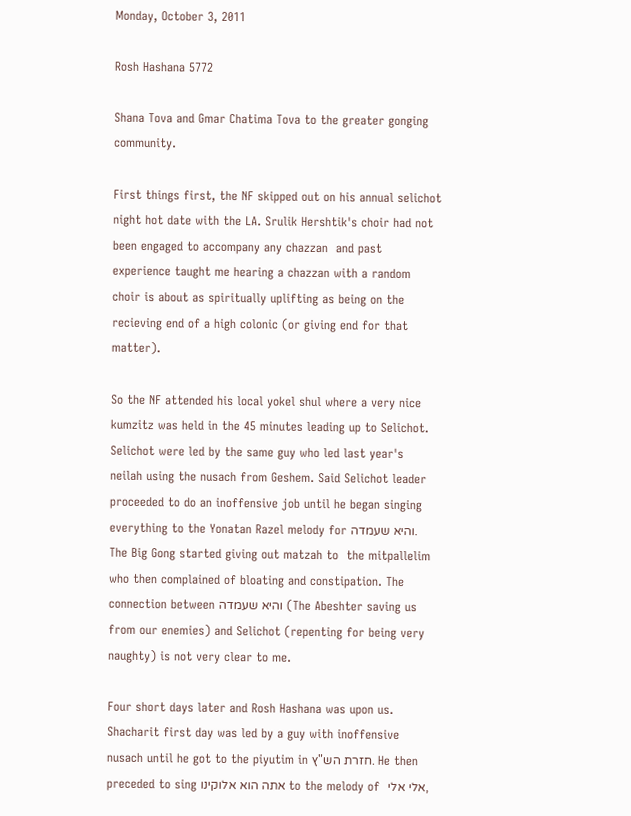Monday, October 3, 2011

Rosh Hashana 5772

Shana Tova and Gmar Chatima Tova to the greater gonging community.

First things first, the NF skipped out on his annual selichot night hot date with the LA. Srulik Hershtik's choir had not been engaged to accompany any chazzan  and past experience taught me hearing a chazzan with a random choir is about as spiritually uplifting as being on the recieving end of a high colonic (or giving end for that matter).

So the NF attended his local yokel shul where a very nice kumzitz was held in the 45 minutes leading up to Selichot. Selichot were led by the same guy who led last year's neilah using the nusach from Geshem. Said Selichot leader proceeded to do an inoffensive job until he began singing everything to the Yonatan Razel melody for והיא שעמדה. The Big Gong started giving out matzah to  the mitpallelim who then complained of bloating and constipation. The connection between והיא שעמדה (The Abeshter saving us from our enemies) and Selichot (repenting for being very naughty) is not very clear to me.

Four short days later and Rosh Hashana was upon us. Shacharit first day was led by a guy with inoffensive nusach until he got to the piyutim in חזרת הש"ץ. He then preceded to sing אתה הוא אלוקינו to the melody of  אלי אלי,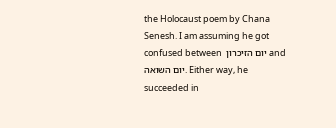the Holocaust poem by Chana Senesh. I am assuming he got confused between  יום הזיכרון and יום השואה. Either way, he succeeded in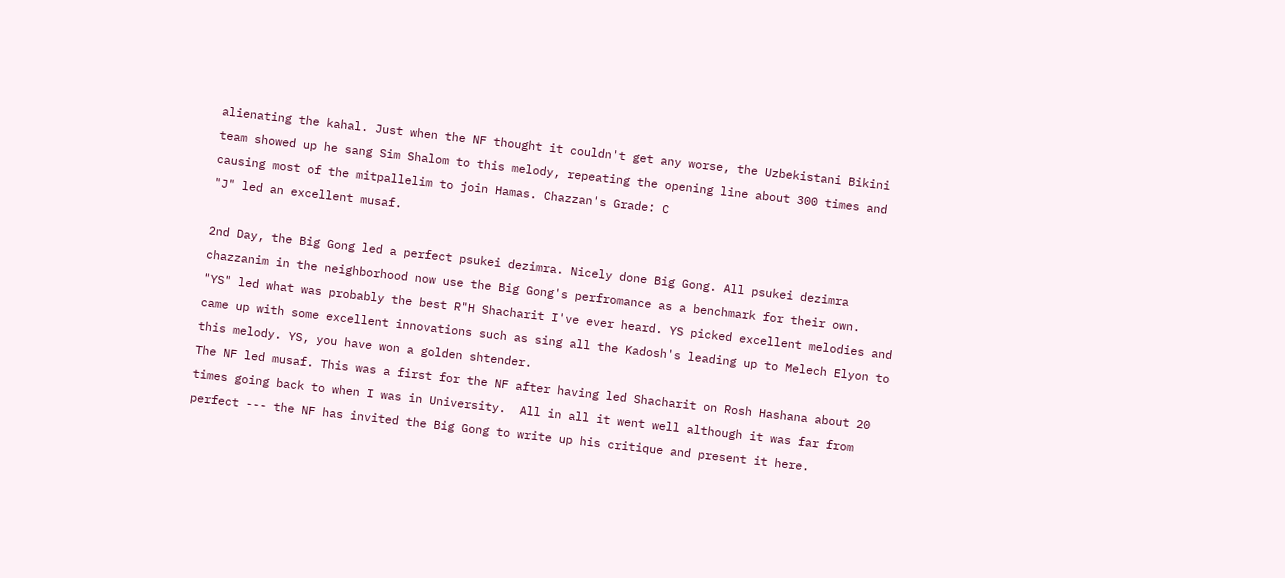alienating the kahal. Just when the NF thought it couldn't get any worse, the Uzbekistani Bikini team showed up he sang Sim Shalom to this melody, repeating the opening line about 300 times and causing most of the mitpallelim to join Hamas. Chazzan's Grade: C
"J" led an excellent musaf.

2nd Day, the Big Gong led a perfect psukei dezimra. Nicely done Big Gong. All psukei dezimra chazzanim in the neighborhood now use the Big Gong's perfromance as a benchmark for their own.
"YS" led what was probably the best R"H Shacharit I've ever heard. YS picked excellent melodies and came up with some excellent innovations such as sing all the Kadosh's leading up to Melech Elyon to this melody. YS, you have won a golden shtender.
The NF led musaf. This was a first for the NF after having led Shacharit on Rosh Hashana about 20 times going back to when I was in University.  All in all it went well although it was far from perfect --- the NF has invited the Big Gong to write up his critique and present it here.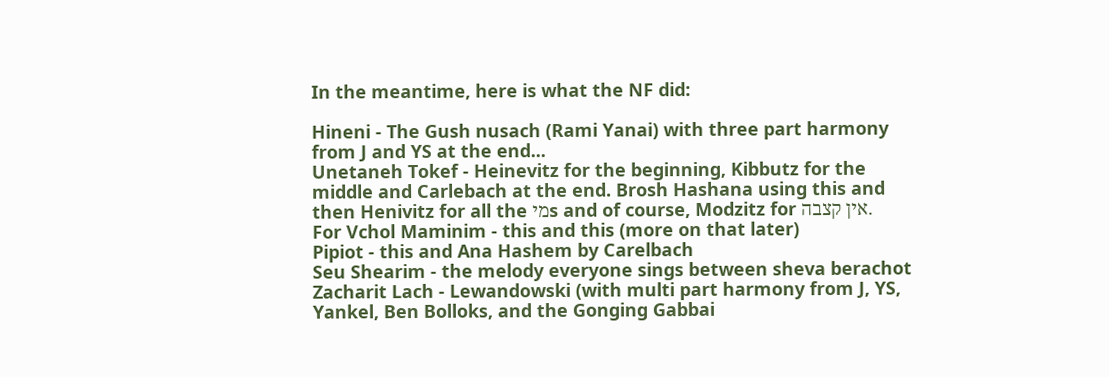In the meantime, here is what the NF did:

Hineni - The Gush nusach (Rami Yanai) with three part harmony from J and YS at the end...
Unetaneh Tokef - Heinevitz for the beginning, Kibbutz for the middle and Carlebach at the end. Brosh Hashana using this and then Henivitz for all the מיs and of course, Modzitz for אין קצבה.
For Vchol Maminim - this and this (more on that later)
Pipiot - this and Ana Hashem by Carelbach
Seu Shearim - the melody everyone sings between sheva berachot
Zacharit Lach - Lewandowski (with multi part harmony from J, YS, Yankel, Ben Bolloks, and the Gonging Gabbai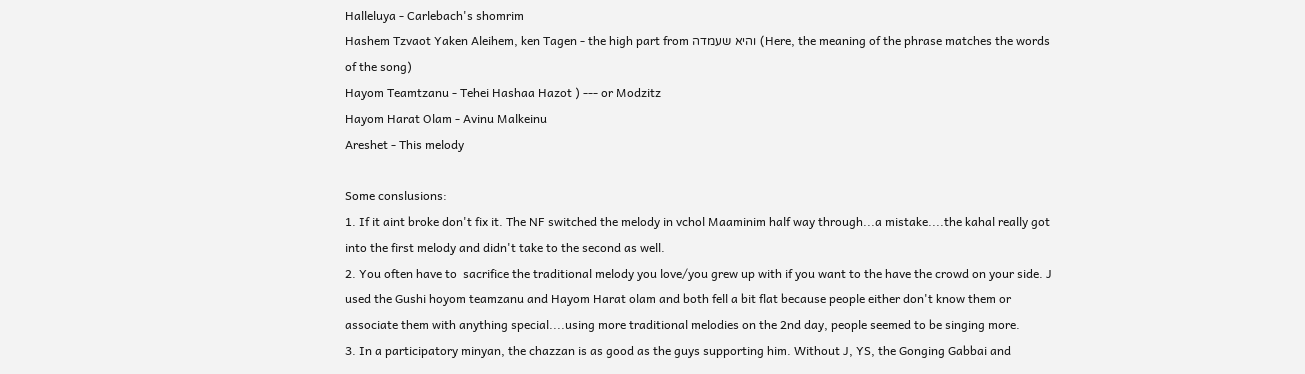Halleluya - Carlebach's shomrim
Hashem Tzvaot Yaken Aleihem, ken Tagen - the high part from והיא שעמדה (Here, the meaning of the phrase matches the words of the song)
Hayom Teamtzanu - Tehei Hashaa Hazot ) --- or Modzitz
Hayom Harat Olam - Avinu Malkeinu
Areshet - This melody

Some conslusions:
1. If it aint broke don't fix it. The NF switched the melody in vchol Maaminim half way through...a mistake....the kahal really got into the first melody and didn't take to the second as well.
2. You often have to  sacrifice the traditional melody you love/you grew up with if you want to the have the crowd on your side. J used the Gushi hoyom teamzanu and Hayom Harat olam and both fell a bit flat because people either don't know them or associate them with anything special....using more traditional melodies on the 2nd day, people seemed to be singing more.
3. In a participatory minyan, the chazzan is as good as the guys supporting him. Without J, YS, the Gonging Gabbai and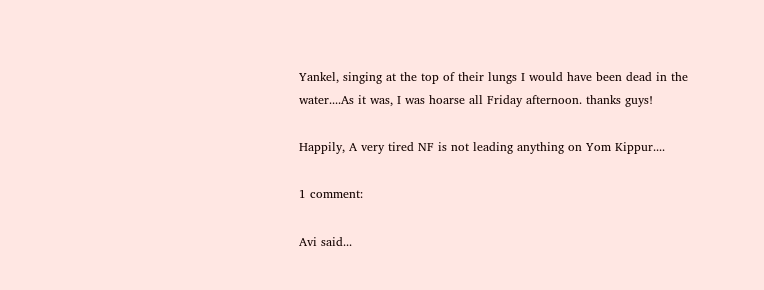Yankel, singing at the top of their lungs I would have been dead in the water....As it was, I was hoarse all Friday afternoon. thanks guys!

Happily, A very tired NF is not leading anything on Yom Kippur....

1 comment:

Avi said...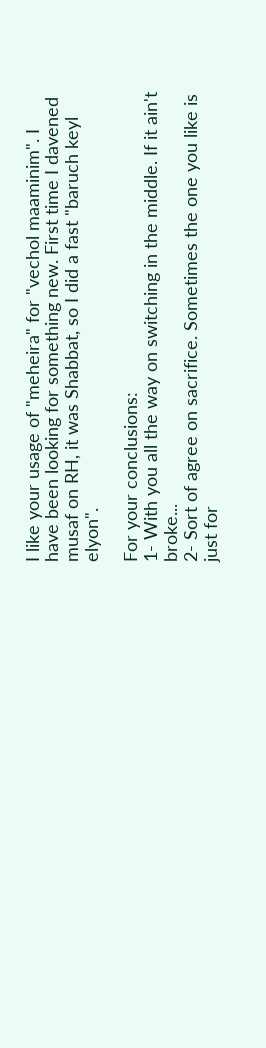I like your usage of "meheira" for "vechol maaminim". I have been looking for something new. First time I davened musaf on RH, it was Shabbat, so I did a fast "baruch keyl elyon".

For your conclusions:
1- With you all the way on switching in the middle. If it ain't broke...
2- Sort of agree on sacrifice. Sometimes the one you like is just for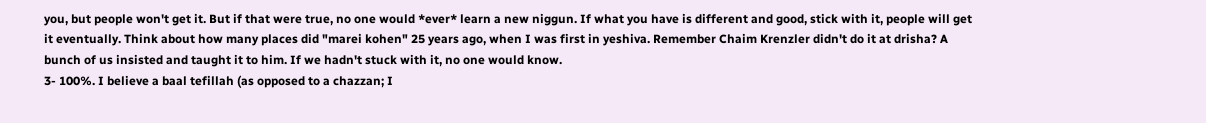you, but people won't get it. But if that were true, no one would *ever* learn a new niggun. If what you have is different and good, stick with it, people will get it eventually. Think about how many places did "marei kohen" 25 years ago, when I was first in yeshiva. Remember Chaim Krenzler didn't do it at drisha? A bunch of us insisted and taught it to him. If we hadn't stuck with it, no one would know.
3- 100%. I believe a baal tefillah (as opposed to a chazzan; I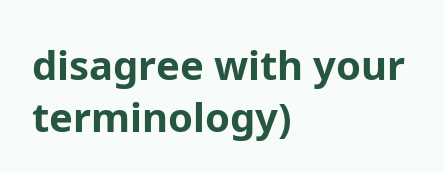disagree with your terminology)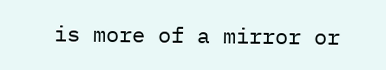is more of a mirror or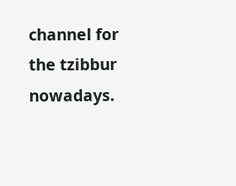channel for the tzibbur nowadays.